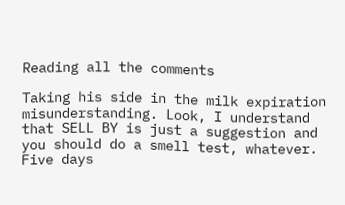Reading all the comments

Taking his side in the milk expiration misunderstanding. Look, I understand that SELL BY is just a suggestion and you should do a smell test, whatever. Five days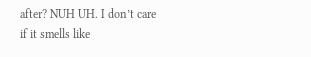after? NUH UH. I don’t care if it smells like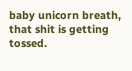baby unicorn breath, that shit is getting tossed.